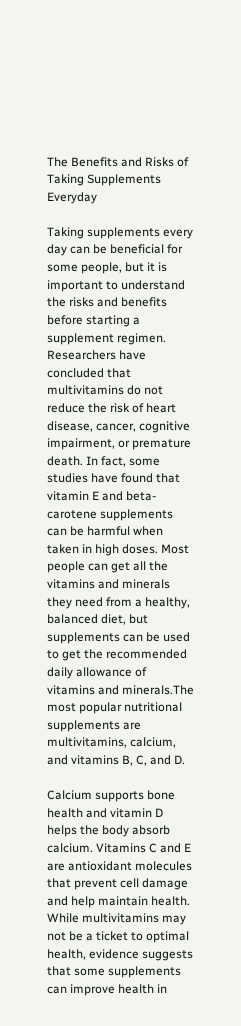The Benefits and Risks of Taking Supplements Everyday

Taking supplements every day can be beneficial for some people, but it is important to understand the risks and benefits before starting a supplement regimen. Researchers have concluded that multivitamins do not reduce the risk of heart disease, cancer, cognitive impairment, or premature death. In fact, some studies have found that vitamin E and beta-carotene supplements can be harmful when taken in high doses. Most people can get all the vitamins and minerals they need from a healthy, balanced diet, but supplements can be used to get the recommended daily allowance of vitamins and minerals.The most popular nutritional supplements are multivitamins, calcium, and vitamins B, C, and D.

Calcium supports bone health and vitamin D helps the body absorb calcium. Vitamins C and E are antioxidant molecules that prevent cell damage and help maintain health. While multivitamins may not be a ticket to optimal health, evidence suggests that some supplements can improve health in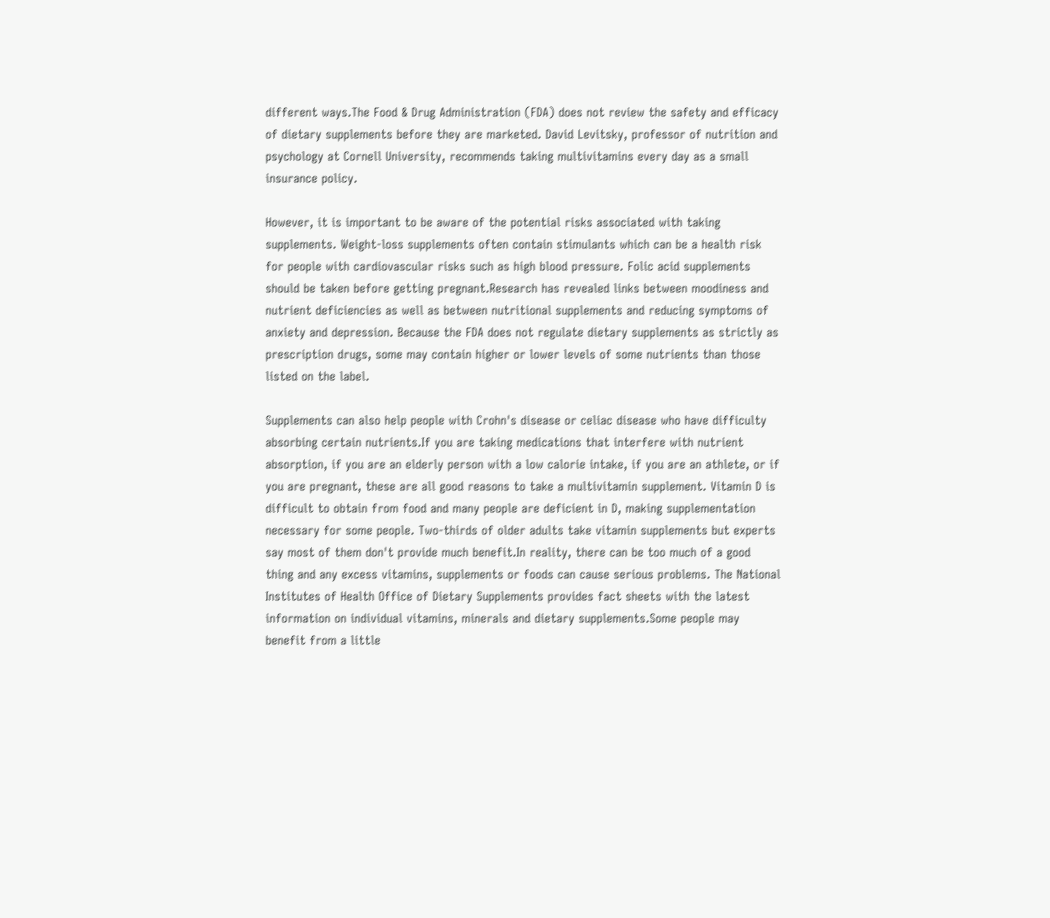different ways.The Food & Drug Administration (FDA) does not review the safety and efficacy of dietary supplements before they are marketed. David Levitsky, professor of nutrition and psychology at Cornell University, recommends taking multivitamins every day as a small insurance policy.

However, it is important to be aware of the potential risks associated with taking supplements. Weight-loss supplements often contain stimulants which can be a health risk for people with cardiovascular risks such as high blood pressure. Folic acid supplements should be taken before getting pregnant.Research has revealed links between moodiness and nutrient deficiencies as well as between nutritional supplements and reducing symptoms of anxiety and depression. Because the FDA does not regulate dietary supplements as strictly as prescription drugs, some may contain higher or lower levels of some nutrients than those listed on the label.

Supplements can also help people with Crohn's disease or celiac disease who have difficulty absorbing certain nutrients.If you are taking medications that interfere with nutrient absorption, if you are an elderly person with a low calorie intake, if you are an athlete, or if you are pregnant, these are all good reasons to take a multivitamin supplement. Vitamin D is difficult to obtain from food and many people are deficient in D, making supplementation necessary for some people. Two-thirds of older adults take vitamin supplements but experts say most of them don't provide much benefit.In reality, there can be too much of a good thing and any excess vitamins, supplements or foods can cause serious problems. The National Institutes of Health Office of Dietary Supplements provides fact sheets with the latest information on individual vitamins, minerals and dietary supplements.Some people may benefit from a little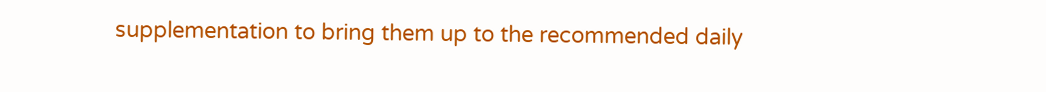supplementation to bring them up to the recommended daily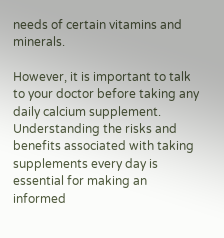needs of certain vitamins and minerals.

However, it is important to talk to your doctor before taking any daily calcium supplement. Understanding the risks and benefits associated with taking supplements every day is essential for making an informed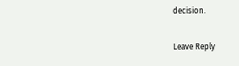decision.

Leave Reply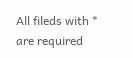All fileds with * are required